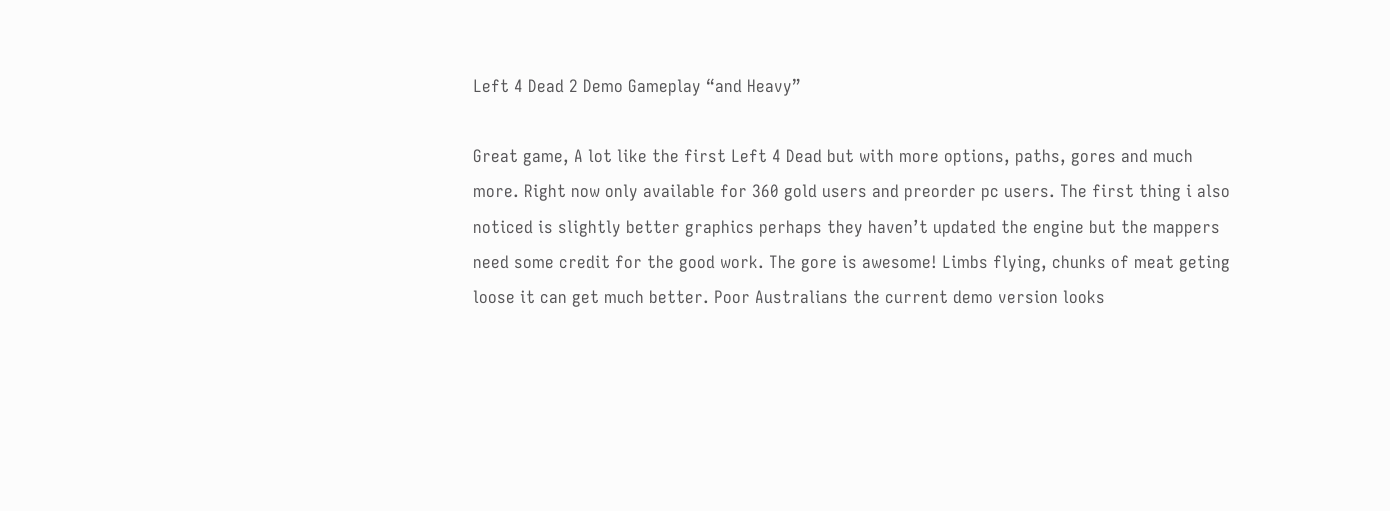Left 4 Dead 2 Demo Gameplay “and Heavy”

Great game, A lot like the first Left 4 Dead but with more options, paths, gores and much more. Right now only available for 360 gold users and preorder pc users. The first thing i also noticed is slightly better graphics perhaps they haven’t updated the engine but the mappers need some credit for the good work. The gore is awesome! Limbs flying, chunks of meat geting loose it can get much better. Poor Australians the current demo version looks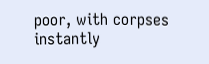poor, with corpses instantly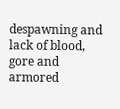despawning and lack of blood, gore and armored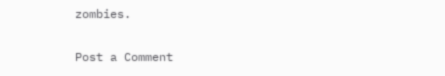zombies.

Post a Comment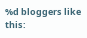%d bloggers like this: